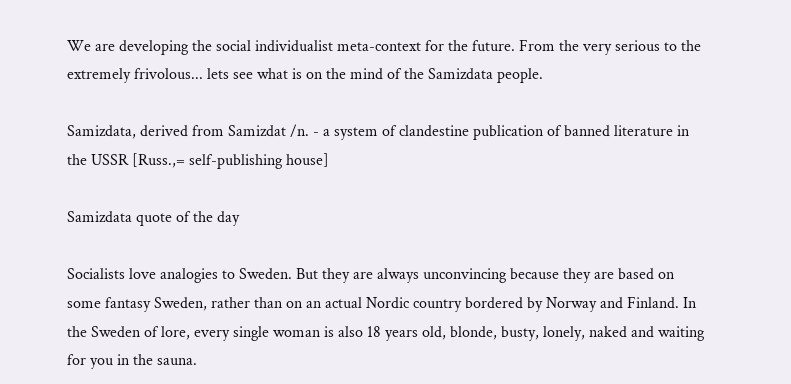We are developing the social individualist meta-context for the future. From the very serious to the extremely frivolous... lets see what is on the mind of the Samizdata people.

Samizdata, derived from Samizdat /n. - a system of clandestine publication of banned literature in the USSR [Russ.,= self-publishing house]

Samizdata quote of the day

Socialists love analogies to Sweden. But they are always unconvincing because they are based on some fantasy Sweden, rather than on an actual Nordic country bordered by Norway and Finland. In the Sweden of lore, every single woman is also 18 years old, blonde, busty, lonely, naked and waiting for you in the sauna.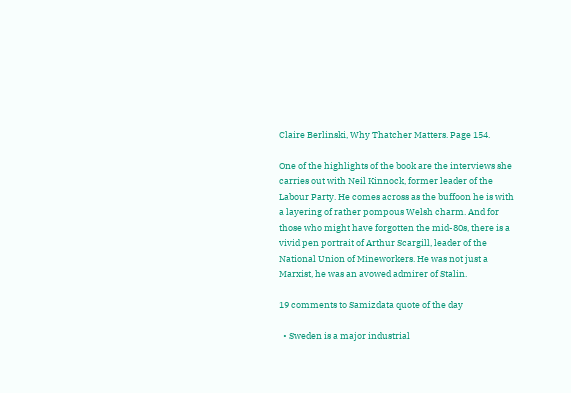Claire Berlinski, Why Thatcher Matters. Page 154.

One of the highlights of the book are the interviews she carries out with Neil Kinnock, former leader of the Labour Party. He comes across as the buffoon he is with a layering of rather pompous Welsh charm. And for those who might have forgotten the mid-80s, there is a vivid pen portrait of Arthur Scargill, leader of the National Union of Mineworkers. He was not just a Marxist, he was an avowed admirer of Stalin.

19 comments to Samizdata quote of the day

  • Sweden is a major industrial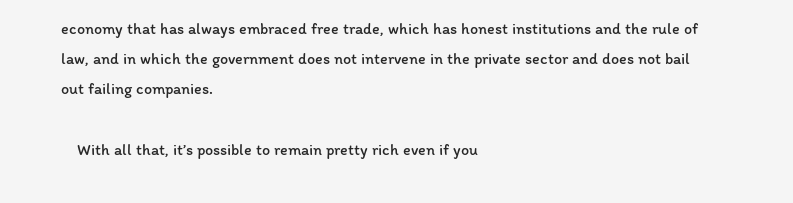economy that has always embraced free trade, which has honest institutions and the rule of law, and in which the government does not intervene in the private sector and does not bail out failing companies.

    With all that, it’s possible to remain pretty rich even if you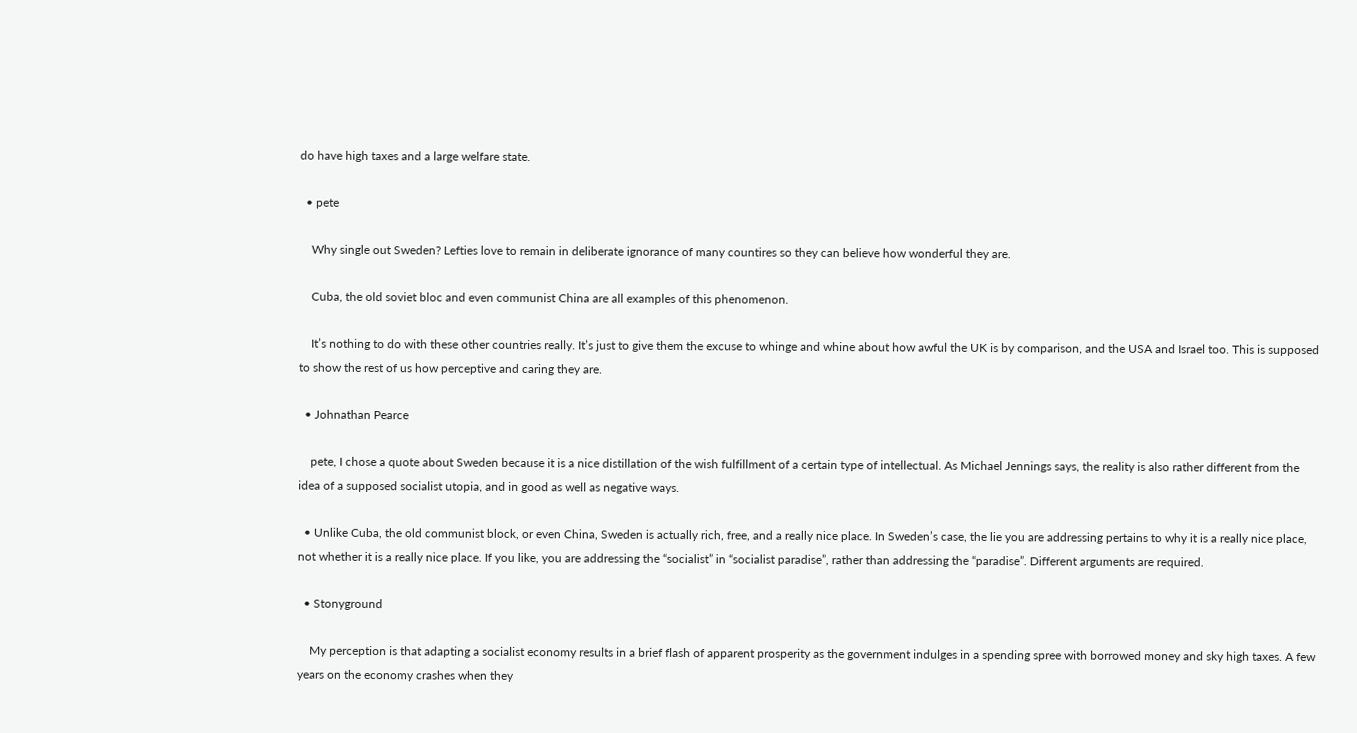do have high taxes and a large welfare state.

  • pete

    Why single out Sweden? Lefties love to remain in deliberate ignorance of many countires so they can believe how wonderful they are.

    Cuba, the old soviet bloc and even communist China are all examples of this phenomenon.

    It’s nothing to do with these other countries really. It’s just to give them the excuse to whinge and whine about how awful the UK is by comparison, and the USA and Israel too. This is supposed to show the rest of us how perceptive and caring they are.

  • Johnathan Pearce

    pete, I chose a quote about Sweden because it is a nice distillation of the wish fulfillment of a certain type of intellectual. As Michael Jennings says, the reality is also rather different from the idea of a supposed socialist utopia, and in good as well as negative ways.

  • Unlike Cuba, the old communist block, or even China, Sweden is actually rich, free, and a really nice place. In Sweden’s case, the lie you are addressing pertains to why it is a really nice place, not whether it is a really nice place. If you like, you are addressing the “socialist” in “socialist paradise”, rather than addressing the “paradise”. Different arguments are required.

  • Stonyground

    My perception is that adapting a socialist economy results in a brief flash of apparent prosperity as the government indulges in a spending spree with borrowed money and sky high taxes. A few years on the economy crashes when they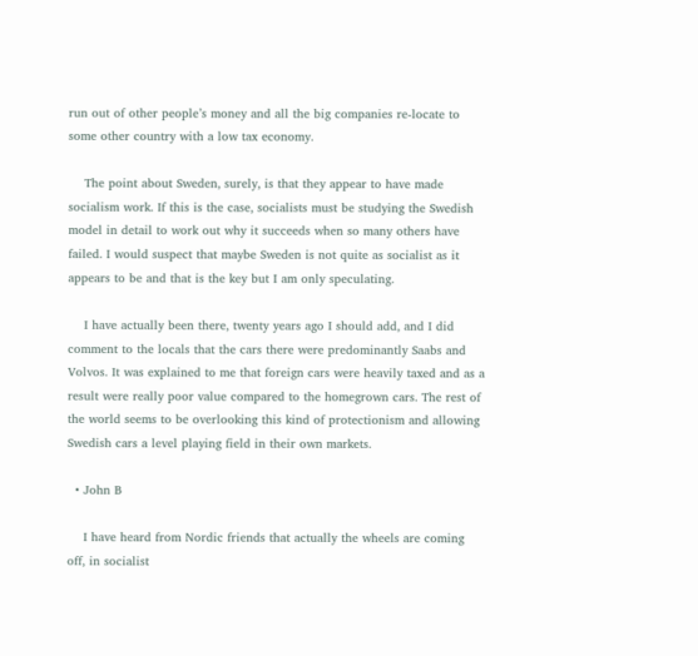run out of other people’s money and all the big companies re-locate to some other country with a low tax economy.

    The point about Sweden, surely, is that they appear to have made socialism work. If this is the case, socialists must be studying the Swedish model in detail to work out why it succeeds when so many others have failed. I would suspect that maybe Sweden is not quite as socialist as it appears to be and that is the key but I am only speculating.

    I have actually been there, twenty years ago I should add, and I did comment to the locals that the cars there were predominantly Saabs and Volvos. It was explained to me that foreign cars were heavily taxed and as a result were really poor value compared to the homegrown cars. The rest of the world seems to be overlooking this kind of protectionism and allowing Swedish cars a level playing field in their own markets.

  • John B

    I have heard from Nordic friends that actually the wheels are coming off, in socialist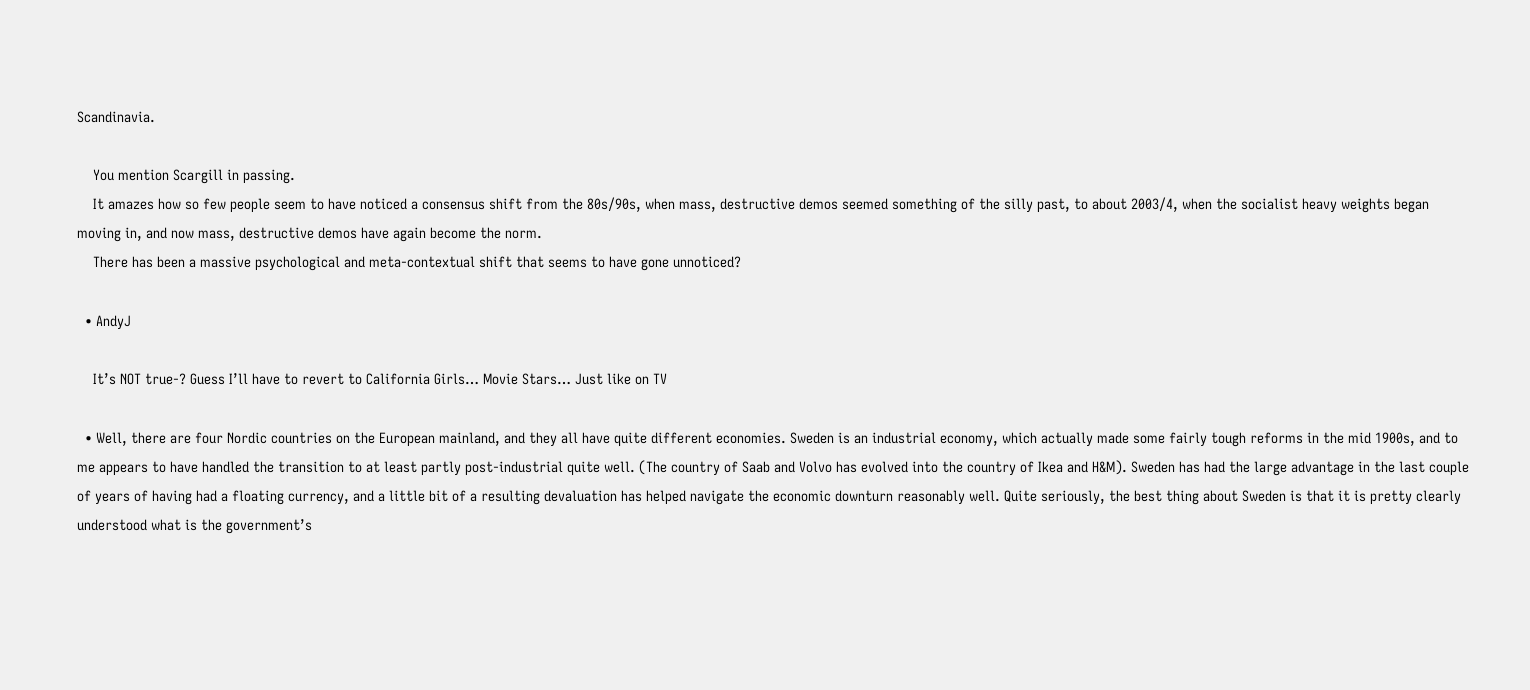Scandinavia.

    You mention Scargill in passing.
    It amazes how so few people seem to have noticed a consensus shift from the 80s/90s, when mass, destructive demos seemed something of the silly past, to about 2003/4, when the socialist heavy weights began moving in, and now mass, destructive demos have again become the norm.
    There has been a massive psychological and meta-contextual shift that seems to have gone unnoticed?

  • AndyJ

    It’s NOT true-? Guess I’ll have to revert to California Girls… Movie Stars… Just like on TV

  • Well, there are four Nordic countries on the European mainland, and they all have quite different economies. Sweden is an industrial economy, which actually made some fairly tough reforms in the mid 1900s, and to me appears to have handled the transition to at least partly post-industrial quite well. (The country of Saab and Volvo has evolved into the country of Ikea and H&M). Sweden has had the large advantage in the last couple of years of having had a floating currency, and a little bit of a resulting devaluation has helped navigate the economic downturn reasonably well. Quite seriously, the best thing about Sweden is that it is pretty clearly understood what is the government’s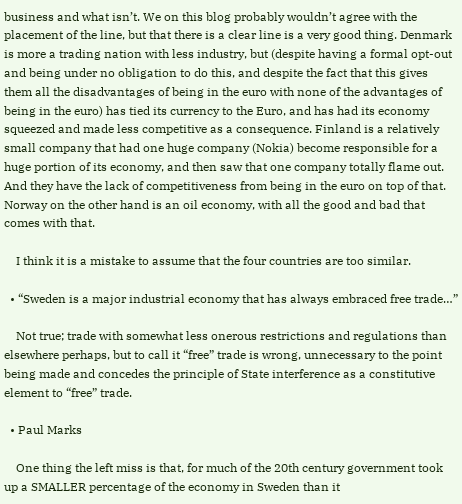business and what isn’t. We on this blog probably wouldn’t agree with the placement of the line, but that there is a clear line is a very good thing. Denmark is more a trading nation with less industry, but (despite having a formal opt-out and being under no obligation to do this, and despite the fact that this gives them all the disadvantages of being in the euro with none of the advantages of being in the euro) has tied its currency to the Euro, and has had its economy squeezed and made less competitive as a consequence. Finland is a relatively small company that had one huge company (Nokia) become responsible for a huge portion of its economy, and then saw that one company totally flame out. And they have the lack of competitiveness from being in the euro on top of that. Norway on the other hand is an oil economy, with all the good and bad that comes with that.

    I think it is a mistake to assume that the four countries are too similar.

  • “Sweden is a major industrial economy that has always embraced free trade…”

    Not true; trade with somewhat less onerous restrictions and regulations than elsewhere perhaps, but to call it “free” trade is wrong, unnecessary to the point being made and concedes the principle of State interference as a constitutive element to “free” trade.

  • Paul Marks

    One thing the left miss is that, for much of the 20th century government took up a SMALLER percentage of the economy in Sweden than it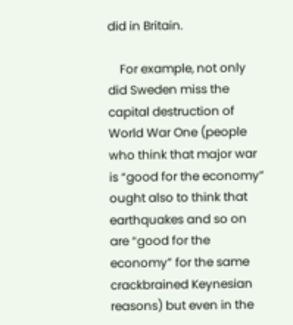did in Britain.

    For example, not only did Sweden miss the capital destruction of World War One (people who think that major war is “good for the economy” ought also to think that earthquakes and so on are “good for the economy” for the same crackbrained Keynesian reasons) but even in the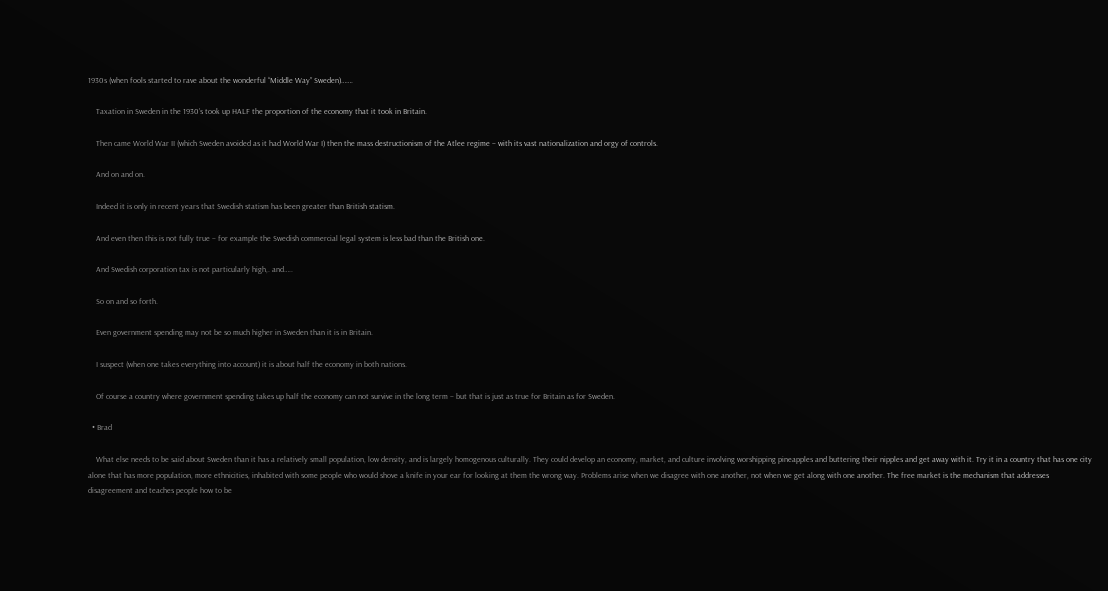1930s (when fools started to rave about the wonderful “Middle Way” Sweden)…….

    Taxation in Sweden in the 1930’s took up HALF the proportion of the economy that it took in Britain.

    Then came World War II (which Sweden avoided as it had World War I) then the mass destructionism of the Atlee regime – with its vast nationalization and orgy of controls.

    And on and on.

    Indeed it is only in recent years that Swedish statism has been greater than British statism.

    And even then this is not fully true – for example the Swedish commercial legal system is less bad than the British one.

    And Swedish corporation tax is not particularly high,. and…..

    So on and so forth.

    Even government spending may not be so much higher in Sweden than it is in Britain.

    I suspect (when one takes everything into account) it is about half the economy in both nations.

    Of course a country where government spending takes up half the economy can not survive in the long term – but that is just as true for Britain as for Sweden.

  • Brad

    What else needs to be said about Sweden than it has a relatively small population, low density, and is largely homogenous culturally. They could develop an economy, market, and culture involving worshipping pineapples and buttering their nipples and get away with it. Try it in a country that has one city alone that has more population, more ethnicities, inhabited with some people who would shove a knife in your ear for looking at them the wrong way. Problems arise when we disagree with one another, not when we get along with one another. The free market is the mechanism that addresses disagreement and teaches people how to be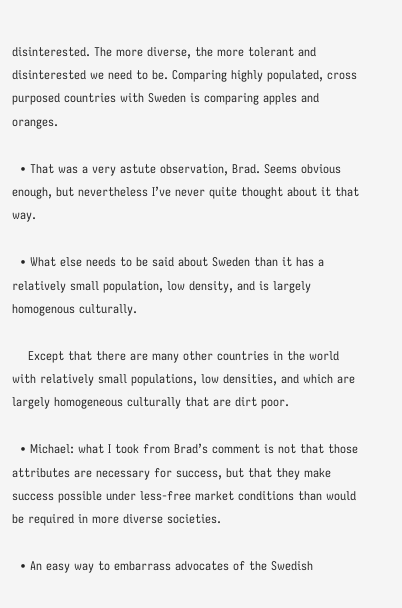disinterested. The more diverse, the more tolerant and disinterested we need to be. Comparing highly populated, cross purposed countries with Sweden is comparing apples and oranges.

  • That was a very astute observation, Brad. Seems obvious enough, but nevertheless I’ve never quite thought about it that way.

  • What else needs to be said about Sweden than it has a relatively small population, low density, and is largely homogenous culturally.

    Except that there are many other countries in the world with relatively small populations, low densities, and which are largely homogeneous culturally that are dirt poor.

  • Michael: what I took from Brad’s comment is not that those attributes are necessary for success, but that they make success possible under less-free market conditions than would be required in more diverse societies.

  • An easy way to embarrass advocates of the Swedish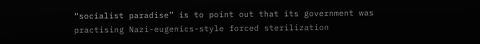“socialist paradise” is to point out that its government was practising Nazi-eugenics-style forced sterilization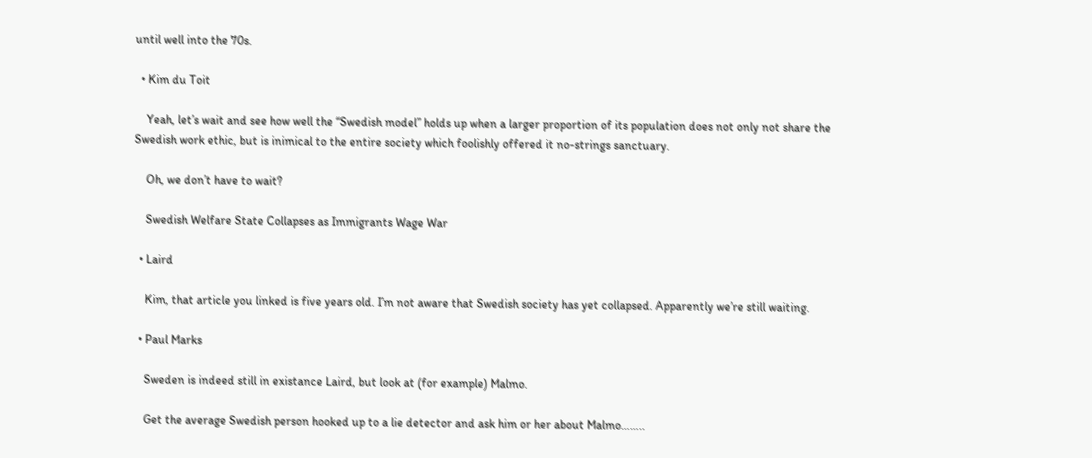until well into the 70s.

  • Kim du Toit

    Yeah, let’s wait and see how well the “Swedish model” holds up when a larger proportion of its population does not only not share the Swedish work ethic, but is inimical to the entire society which foolishly offered it no-strings sanctuary.

    Oh, we don’t have to wait?

    Swedish Welfare State Collapses as Immigrants Wage War

  • Laird

    Kim, that article you linked is five years old. I’m not aware that Swedish society has yet collapsed. Apparently we’re still waiting.

  • Paul Marks

    Sweden is indeed still in existance Laird, but look at (for example) Malmo.

    Get the average Swedish person hooked up to a lie detector and ask him or her about Malmo……..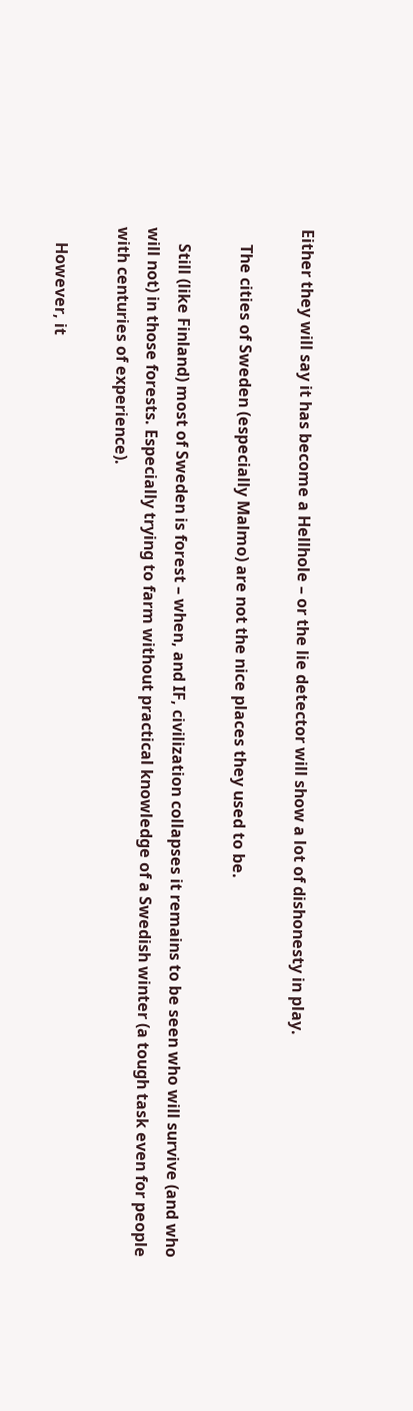Either they will say it has become a Hellhole – or the lie detector will show a lot of dishonesty in play.

    The cities of Sweden (especially Malmo) are not the nice places they used to be.

    Still (like Finland) most of Sweden is forest – when, and IF, civilization collapses it remains to be seen who will survive (and who will not) in those forests. Especially trying to farm without practical knowledge of a Swedish winter (a tough task even for people with centuries of experience).

    However, it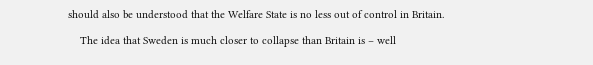should also be understood that the Welfare State is no less out of control in Britain.

    The idea that Sweden is much closer to collapse than Britain is – well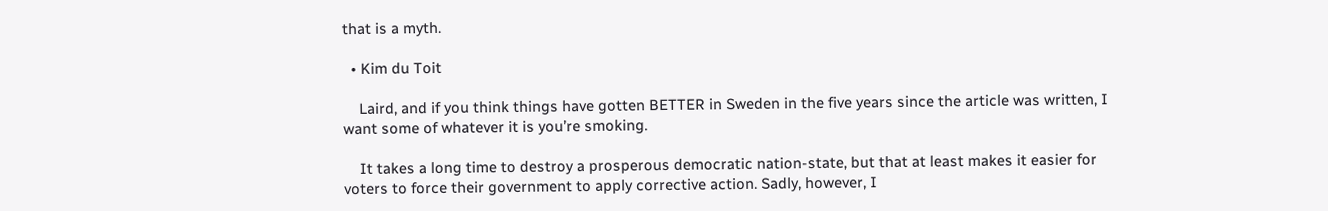that is a myth.

  • Kim du Toit

    Laird, and if you think things have gotten BETTER in Sweden in the five years since the article was written, I want some of whatever it is you’re smoking.

    It takes a long time to destroy a prosperous democratic nation-state, but that at least makes it easier for voters to force their government to apply corrective action. Sadly, however, I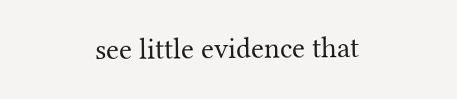see little evidence that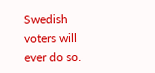Swedish voters will ever do so.